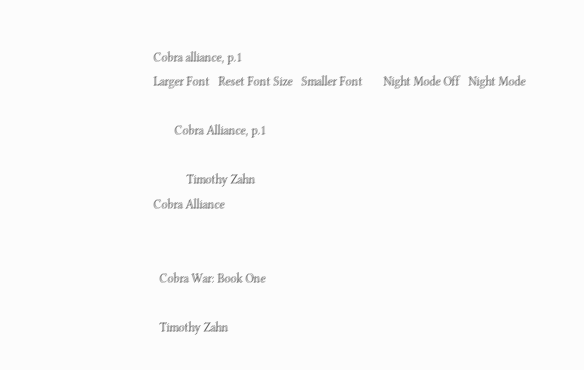Cobra alliance, p.1
Larger Font   Reset Font Size   Smaller Font       Night Mode Off   Night Mode

       Cobra Alliance, p.1

           Timothy Zahn
Cobra Alliance


  Cobra War: Book One

  Timothy Zahn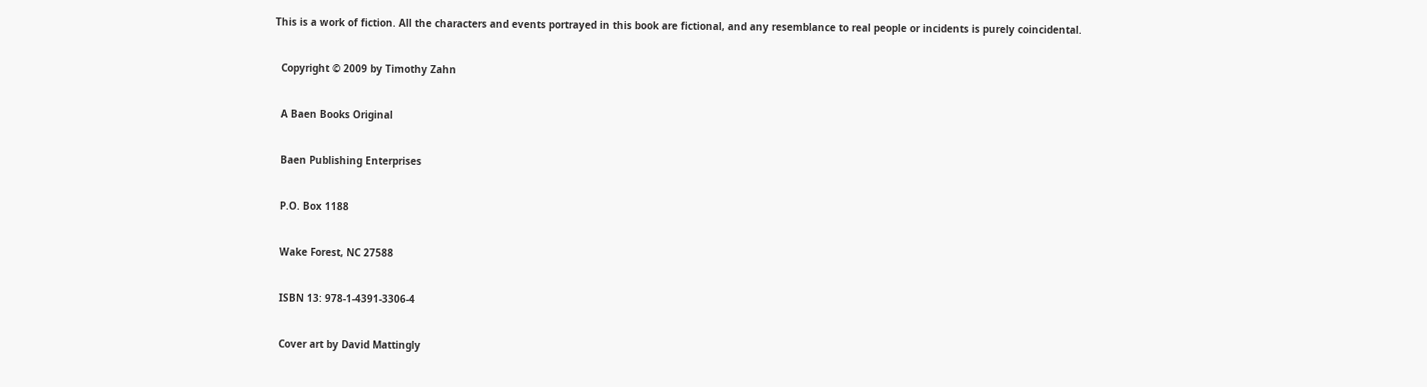This is a work of fiction. All the characters and events portrayed in this book are fictional, and any resemblance to real people or incidents is purely coincidental.

  Copyright © 2009 by Timothy Zahn

  A Baen Books Original

  Baen Publishing Enterprises

  P.O. Box 1188

  Wake Forest, NC 27588

  ISBN 13: 978-1-4391-3306-4

  Cover art by David Mattingly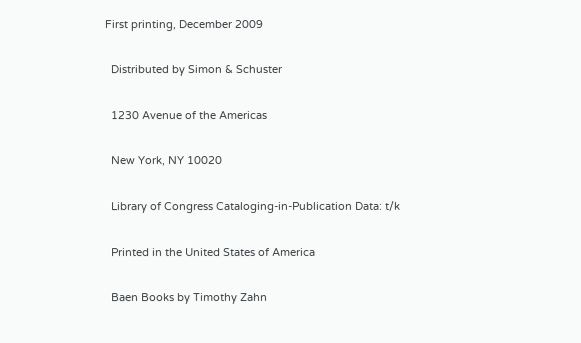First printing, December 2009

  Distributed by Simon & Schuster

  1230 Avenue of the Americas

  New York, NY 10020

  Library of Congress Cataloging-in-Publication Data: t/k

  Printed in the United States of America

  Baen Books by Timothy Zahn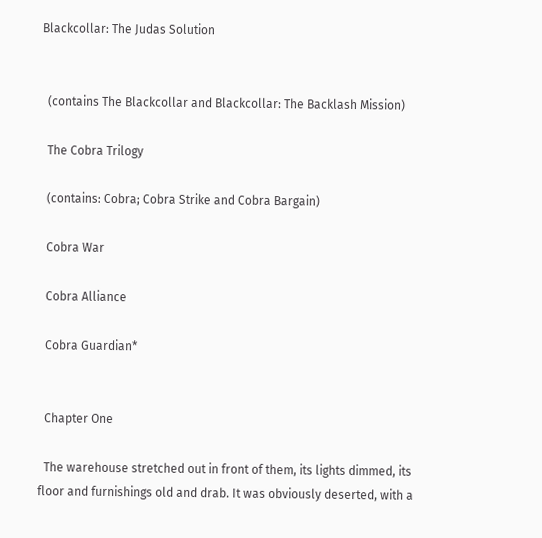Blackcollar: The Judas Solution


  (contains The Blackcollar and Blackcollar: The Backlash Mission)

  The Cobra Trilogy

  (contains: Cobra; Cobra Strike and Cobra Bargain)

  Cobra War

  Cobra Alliance

  Cobra Guardian*


  Chapter One

  The warehouse stretched out in front of them, its lights dimmed, its floor and furnishings old and drab. It was obviously deserted, with a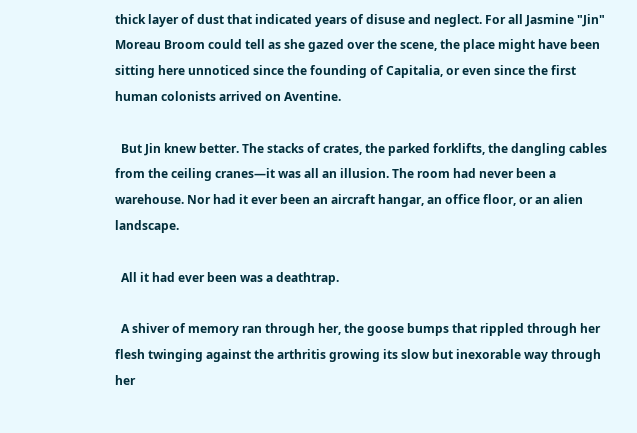thick layer of dust that indicated years of disuse and neglect. For all Jasmine "Jin" Moreau Broom could tell as she gazed over the scene, the place might have been sitting here unnoticed since the founding of Capitalia, or even since the first human colonists arrived on Aventine.

  But Jin knew better. The stacks of crates, the parked forklifts, the dangling cables from the ceiling cranes—it was all an illusion. The room had never been a warehouse. Nor had it ever been an aircraft hangar, an office floor, or an alien landscape.

  All it had ever been was a deathtrap.

  A shiver of memory ran through her, the goose bumps that rippled through her flesh twinging against the arthritis growing its slow but inexorable way through her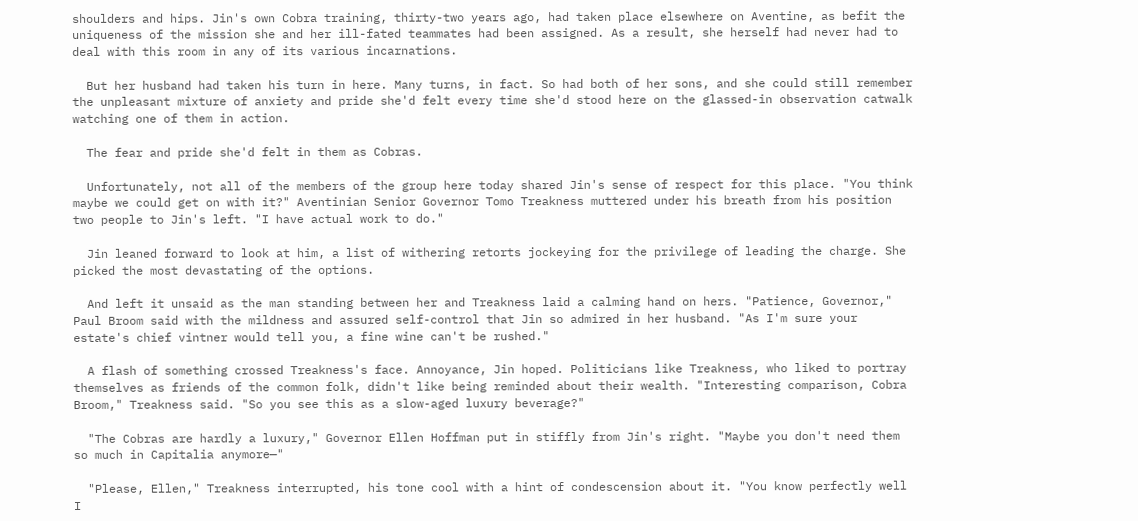shoulders and hips. Jin's own Cobra training, thirty-two years ago, had taken place elsewhere on Aventine, as befit the uniqueness of the mission she and her ill-fated teammates had been assigned. As a result, she herself had never had to deal with this room in any of its various incarnations.

  But her husband had taken his turn in here. Many turns, in fact. So had both of her sons, and she could still remember the unpleasant mixture of anxiety and pride she'd felt every time she'd stood here on the glassed-in observation catwalk watching one of them in action.

  The fear and pride she'd felt in them as Cobras.

  Unfortunately, not all of the members of the group here today shared Jin's sense of respect for this place. "You think maybe we could get on with it?" Aventinian Senior Governor Tomo Treakness muttered under his breath from his position two people to Jin's left. "I have actual work to do."

  Jin leaned forward to look at him, a list of withering retorts jockeying for the privilege of leading the charge. She picked the most devastating of the options.

  And left it unsaid as the man standing between her and Treakness laid a calming hand on hers. "Patience, Governor," Paul Broom said with the mildness and assured self-control that Jin so admired in her husband. "As I'm sure your estate's chief vintner would tell you, a fine wine can't be rushed."

  A flash of something crossed Treakness's face. Annoyance, Jin hoped. Politicians like Treakness, who liked to portray themselves as friends of the common folk, didn't like being reminded about their wealth. "Interesting comparison, Cobra Broom," Treakness said. "So you see this as a slow-aged luxury beverage?"

  "The Cobras are hardly a luxury," Governor Ellen Hoffman put in stiffly from Jin's right. "Maybe you don't need them so much in Capitalia anymore—"

  "Please, Ellen," Treakness interrupted, his tone cool with a hint of condescension about it. "You know perfectly well I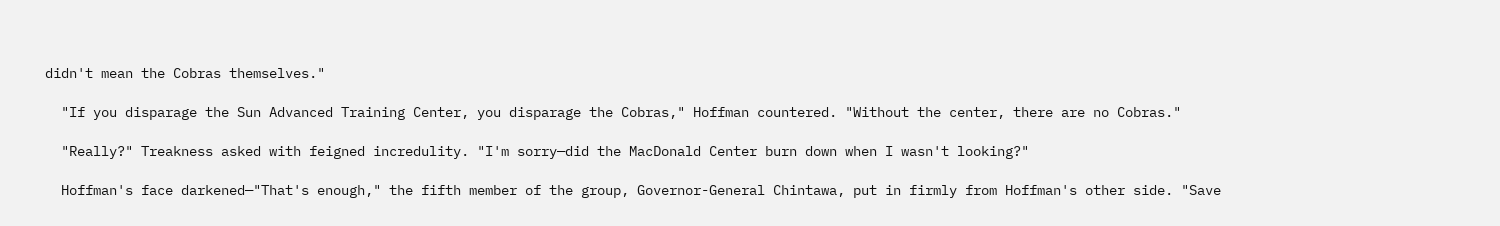didn't mean the Cobras themselves."

  "If you disparage the Sun Advanced Training Center, you disparage the Cobras," Hoffman countered. "Without the center, there are no Cobras."

  "Really?" Treakness asked with feigned incredulity. "I'm sorry—did the MacDonald Center burn down when I wasn't looking?"

  Hoffman's face darkened—"That's enough," the fifth member of the group, Governor-General Chintawa, put in firmly from Hoffman's other side. "Save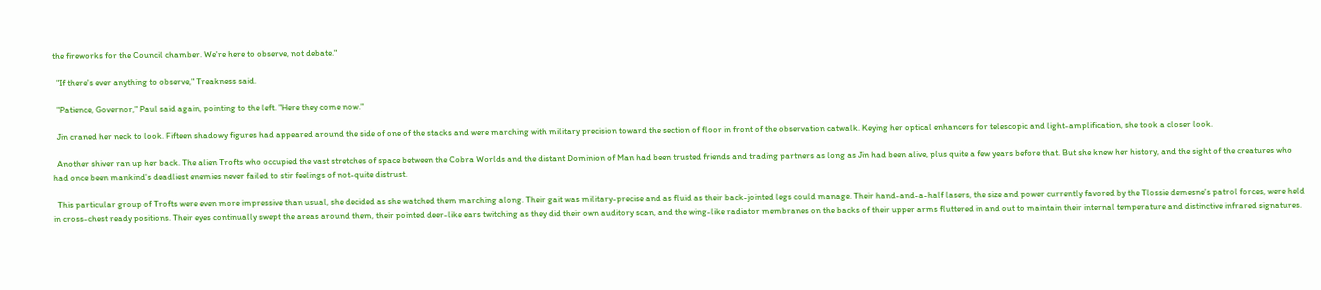the fireworks for the Council chamber. We're here to observe, not debate."

  "If there's ever anything to observe," Treakness said.

  "Patience, Governor," Paul said again, pointing to the left. "Here they come now."

  Jin craned her neck to look. Fifteen shadowy figures had appeared around the side of one of the stacks and were marching with military precision toward the section of floor in front of the observation catwalk. Keying her optical enhancers for telescopic and light-amplification, she took a closer look.

  Another shiver ran up her back. The alien Trofts who occupied the vast stretches of space between the Cobra Worlds and the distant Dominion of Man had been trusted friends and trading partners as long as Jin had been alive, plus quite a few years before that. But she knew her history, and the sight of the creatures who had once been mankind's deadliest enemies never failed to stir feelings of not-quite distrust.

  This particular group of Trofts were even more impressive than usual, she decided as she watched them marching along. Their gait was military-precise and as fluid as their back-jointed legs could manage. Their hand-and-a-half lasers, the size and power currently favored by the Tlossie demesne's patrol forces, were held in cross-chest ready positions. Their eyes continually swept the areas around them, their pointed deer-like ears twitching as they did their own auditory scan, and the wing-like radiator membranes on the backs of their upper arms fluttered in and out to maintain their internal temperature and distinctive infrared signatures.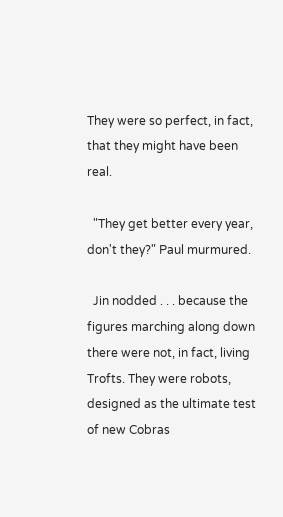They were so perfect, in fact, that they might have been real.

  "They get better every year, don't they?" Paul murmured.

  Jin nodded . . . because the figures marching along down there were not, in fact, living Trofts. They were robots, designed as the ultimate test of new Cobras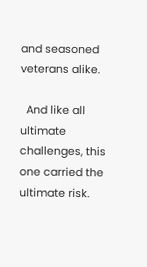and seasoned veterans alike.

  And like all ultimate challenges, this one carried the ultimate risk.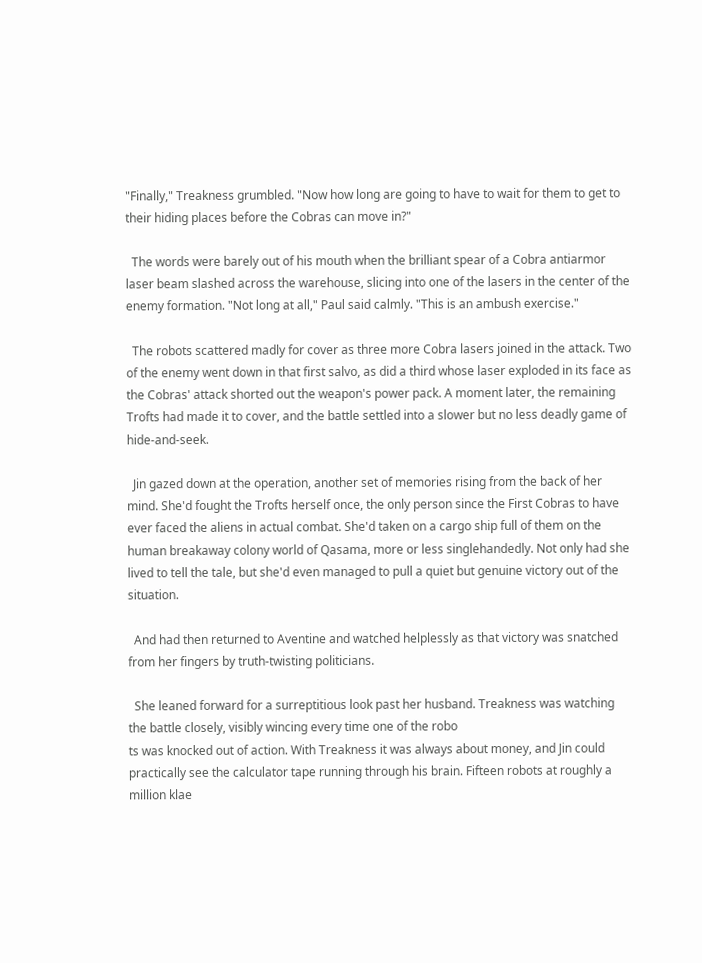"Finally," Treakness grumbled. "Now how long are going to have to wait for them to get to their hiding places before the Cobras can move in?"

  The words were barely out of his mouth when the brilliant spear of a Cobra antiarmor laser beam slashed across the warehouse, slicing into one of the lasers in the center of the enemy formation. "Not long at all," Paul said calmly. "This is an ambush exercise."

  The robots scattered madly for cover as three more Cobra lasers joined in the attack. Two of the enemy went down in that first salvo, as did a third whose laser exploded in its face as the Cobras' attack shorted out the weapon's power pack. A moment later, the remaining Trofts had made it to cover, and the battle settled into a slower but no less deadly game of hide-and-seek.

  Jin gazed down at the operation, another set of memories rising from the back of her mind. She'd fought the Trofts herself once, the only person since the First Cobras to have ever faced the aliens in actual combat. She'd taken on a cargo ship full of them on the human breakaway colony world of Qasama, more or less singlehandedly. Not only had she lived to tell the tale, but she'd even managed to pull a quiet but genuine victory out of the situation.

  And had then returned to Aventine and watched helplessly as that victory was snatched from her fingers by truth-twisting politicians.

  She leaned forward for a surreptitious look past her husband. Treakness was watching the battle closely, visibly wincing every time one of the robo
ts was knocked out of action. With Treakness it was always about money, and Jin could practically see the calculator tape running through his brain. Fifteen robots at roughly a million klae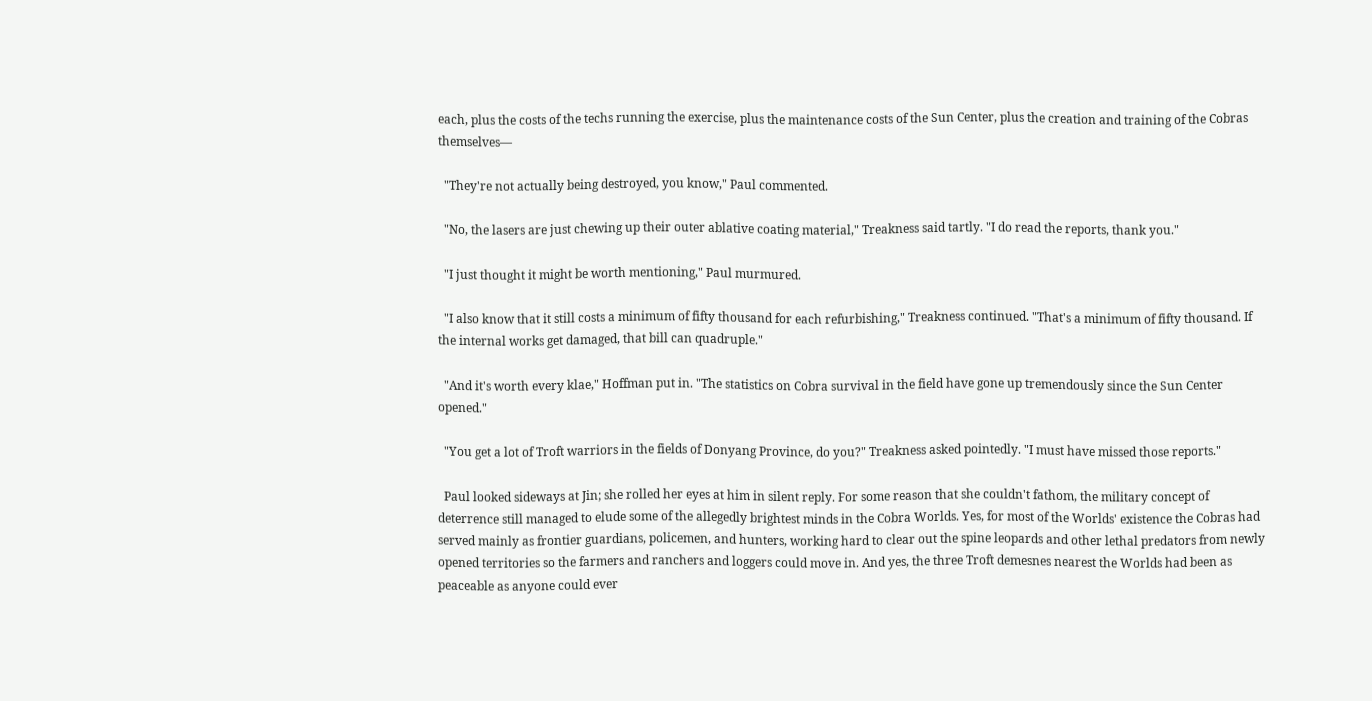each, plus the costs of the techs running the exercise, plus the maintenance costs of the Sun Center, plus the creation and training of the Cobras themselves—

  "They're not actually being destroyed, you know," Paul commented.

  "No, the lasers are just chewing up their outer ablative coating material," Treakness said tartly. "I do read the reports, thank you."

  "I just thought it might be worth mentioning," Paul murmured.

  "I also know that it still costs a minimum of fifty thousand for each refurbishing," Treakness continued. "That's a minimum of fifty thousand. If the internal works get damaged, that bill can quadruple."

  "And it's worth every klae," Hoffman put in. "The statistics on Cobra survival in the field have gone up tremendously since the Sun Center opened."

  "You get a lot of Troft warriors in the fields of Donyang Province, do you?" Treakness asked pointedly. "I must have missed those reports."

  Paul looked sideways at Jin; she rolled her eyes at him in silent reply. For some reason that she couldn't fathom, the military concept of deterrence still managed to elude some of the allegedly brightest minds in the Cobra Worlds. Yes, for most of the Worlds' existence the Cobras had served mainly as frontier guardians, policemen, and hunters, working hard to clear out the spine leopards and other lethal predators from newly opened territories so the farmers and ranchers and loggers could move in. And yes, the three Troft demesnes nearest the Worlds had been as peaceable as anyone could ever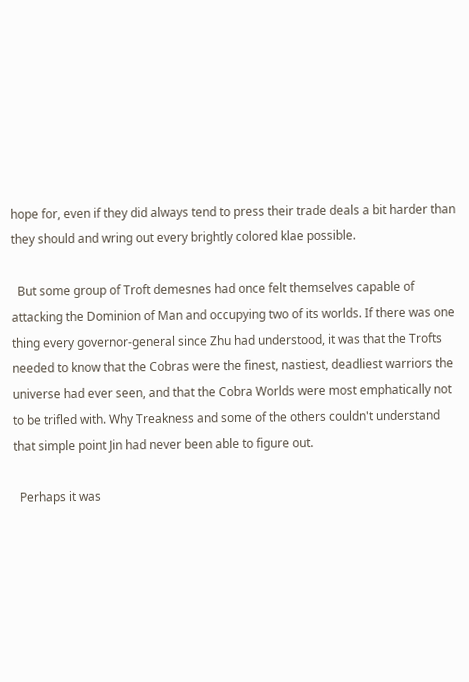hope for, even if they did always tend to press their trade deals a bit harder than they should and wring out every brightly colored klae possible.

  But some group of Troft demesnes had once felt themselves capable of attacking the Dominion of Man and occupying two of its worlds. If there was one thing every governor-general since Zhu had understood, it was that the Trofts needed to know that the Cobras were the finest, nastiest, deadliest warriors the universe had ever seen, and that the Cobra Worlds were most emphatically not to be trifled with. Why Treakness and some of the others couldn't understand that simple point Jin had never been able to figure out.

  Perhaps it was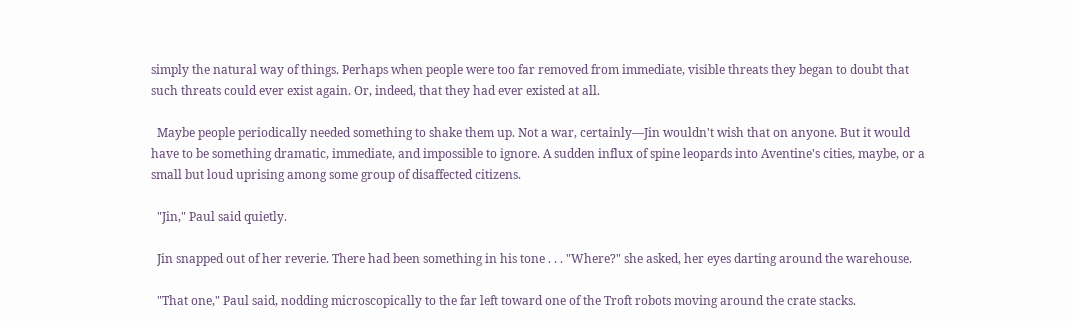simply the natural way of things. Perhaps when people were too far removed from immediate, visible threats they began to doubt that such threats could ever exist again. Or, indeed, that they had ever existed at all.

  Maybe people periodically needed something to shake them up. Not a war, certainly—Jin wouldn't wish that on anyone. But it would have to be something dramatic, immediate, and impossible to ignore. A sudden influx of spine leopards into Aventine's cities, maybe, or a small but loud uprising among some group of disaffected citizens.

  "Jin," Paul said quietly.

  Jin snapped out of her reverie. There had been something in his tone . . . "Where?" she asked, her eyes darting around the warehouse.

  "That one," Paul said, nodding microscopically to the far left toward one of the Troft robots moving around the crate stacks.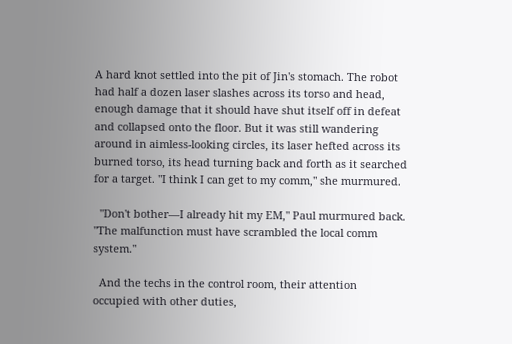A hard knot settled into the pit of Jin's stomach. The robot had half a dozen laser slashes across its torso and head, enough damage that it should have shut itself off in defeat and collapsed onto the floor. But it was still wandering around in aimless-looking circles, its laser hefted across its burned torso, its head turning back and forth as it searched for a target. "I think I can get to my comm," she murmured.

  "Don't bother—I already hit my EM," Paul murmured back. "The malfunction must have scrambled the local comm system."

  And the techs in the control room, their attention occupied with other duties,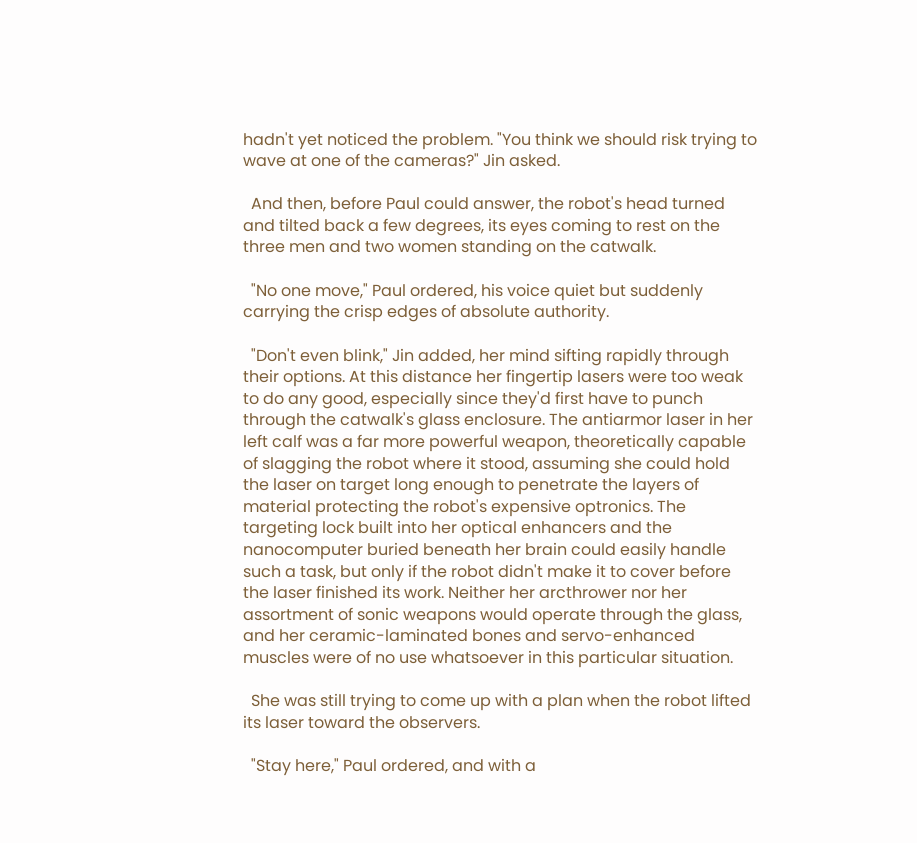hadn't yet noticed the problem. "You think we should risk trying to wave at one of the cameras?" Jin asked.

  And then, before Paul could answer, the robot's head turned and tilted back a few degrees, its eyes coming to rest on the three men and two women standing on the catwalk.

  "No one move," Paul ordered, his voice quiet but suddenly carrying the crisp edges of absolute authority.

  "Don't even blink," Jin added, her mind sifting rapidly through their options. At this distance her fingertip lasers were too weak to do any good, especially since they'd first have to punch through the catwalk's glass enclosure. The antiarmor laser in her left calf was a far more powerful weapon, theoretically capable of slagging the robot where it stood, assuming she could hold the laser on target long enough to penetrate the layers of material protecting the robot's expensive optronics. The targeting lock built into her optical enhancers and the nanocomputer buried beneath her brain could easily handle such a task, but only if the robot didn't make it to cover before the laser finished its work. Neither her arcthrower nor her assortment of sonic weapons would operate through the glass, and her ceramic-laminated bones and servo-enhanced muscles were of no use whatsoever in this particular situation.

  She was still trying to come up with a plan when the robot lifted its laser toward the observers.

  "Stay here," Paul ordered, and with a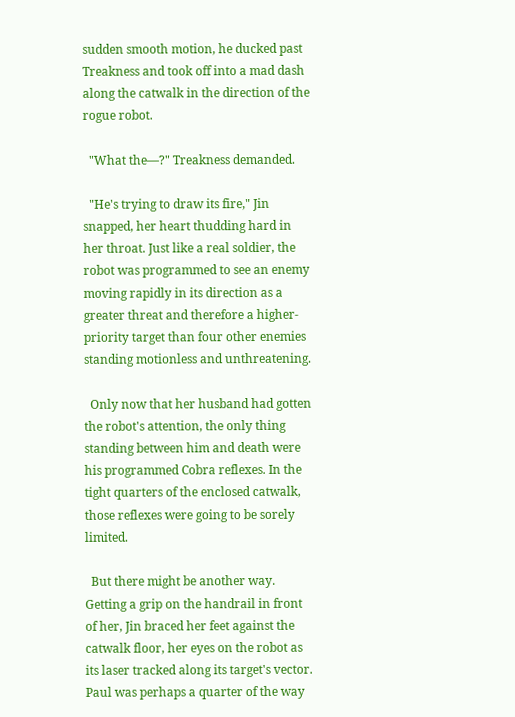sudden smooth motion, he ducked past Treakness and took off into a mad dash along the catwalk in the direction of the rogue robot.

  "What the—?" Treakness demanded.

  "He's trying to draw its fire," Jin snapped, her heart thudding hard in her throat. Just like a real soldier, the robot was programmed to see an enemy moving rapidly in its direction as a greater threat and therefore a higher-priority target than four other enemies standing motionless and unthreatening.

  Only now that her husband had gotten the robot's attention, the only thing standing between him and death were his programmed Cobra reflexes. In the tight quarters of the enclosed catwalk, those reflexes were going to be sorely limited.

  But there might be another way. Getting a grip on the handrail in front of her, Jin braced her feet against the catwalk floor, her eyes on the robot as its laser tracked along its target's vector. Paul was perhaps a quarter of the way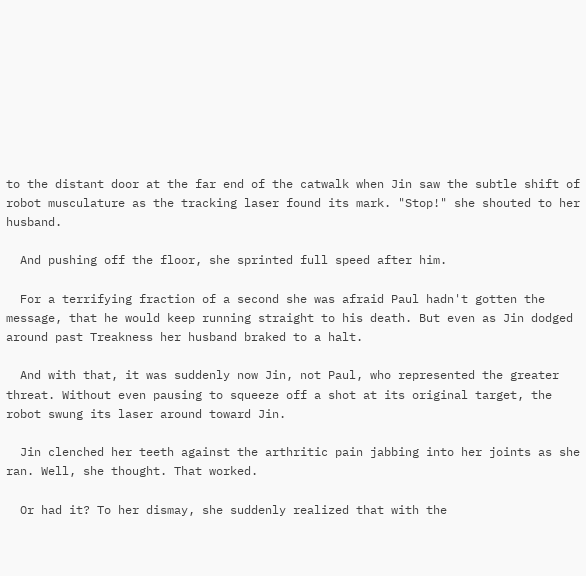to the distant door at the far end of the catwalk when Jin saw the subtle shift of robot musculature as the tracking laser found its mark. "Stop!" she shouted to her husband.

  And pushing off the floor, she sprinted full speed after him.

  For a terrifying fraction of a second she was afraid Paul hadn't gotten the message, that he would keep running straight to his death. But even as Jin dodged around past Treakness her husband braked to a halt.

  And with that, it was suddenly now Jin, not Paul, who represented the greater threat. Without even pausing to squeeze off a shot at its original target, the robot swung its laser around toward Jin.

  Jin clenched her teeth against the arthritic pain jabbing into her joints as she ran. Well, she thought. That worked.

  Or had it? To her dismay, she suddenly realized that with the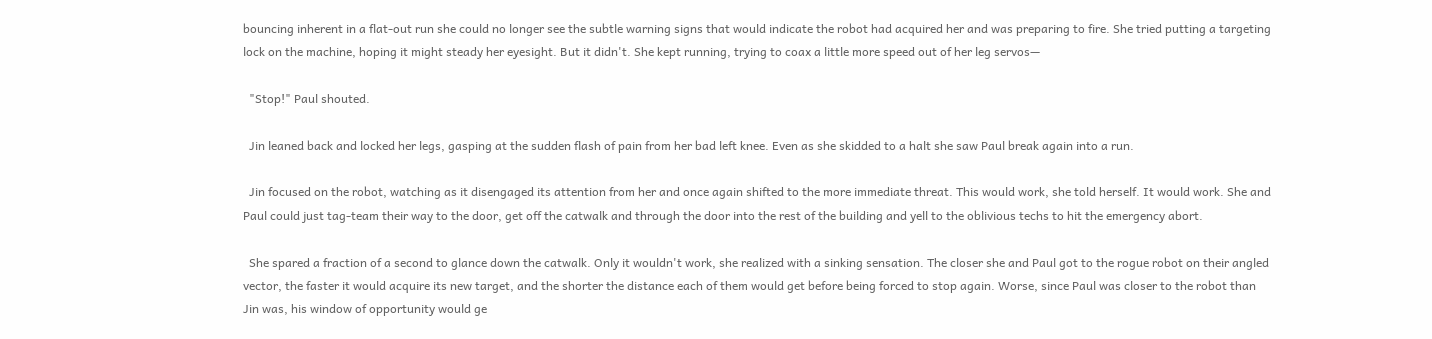bouncing inherent in a flat-out run she could no longer see the subtle warning signs that would indicate the robot had acquired her and was preparing to fire. She tried putting a targeting lock on the machine, hoping it might steady her eyesight. But it didn't. She kept running, trying to coax a little more speed out of her leg servos—

  "Stop!" Paul shouted.

  Jin leaned back and locked her legs, gasping at the sudden flash of pain from her bad left knee. Even as she skidded to a halt she saw Paul break again into a run.

  Jin focused on the robot, watching as it disengaged its attention from her and once again shifted to the more immediate threat. This would work, she told herself. It would work. She and Paul could just tag-team their way to the door, get off the catwalk and through the door into the rest of the building and yell to the oblivious techs to hit the emergency abort.

  She spared a fraction of a second to glance down the catwalk. Only it wouldn't work, she realized with a sinking sensation. The closer she and Paul got to the rogue robot on their angled vector, the faster it would acquire its new target, and the shorter the distance each of them would get before being forced to stop again. Worse, since Paul was closer to the robot than Jin was, his window of opportunity would ge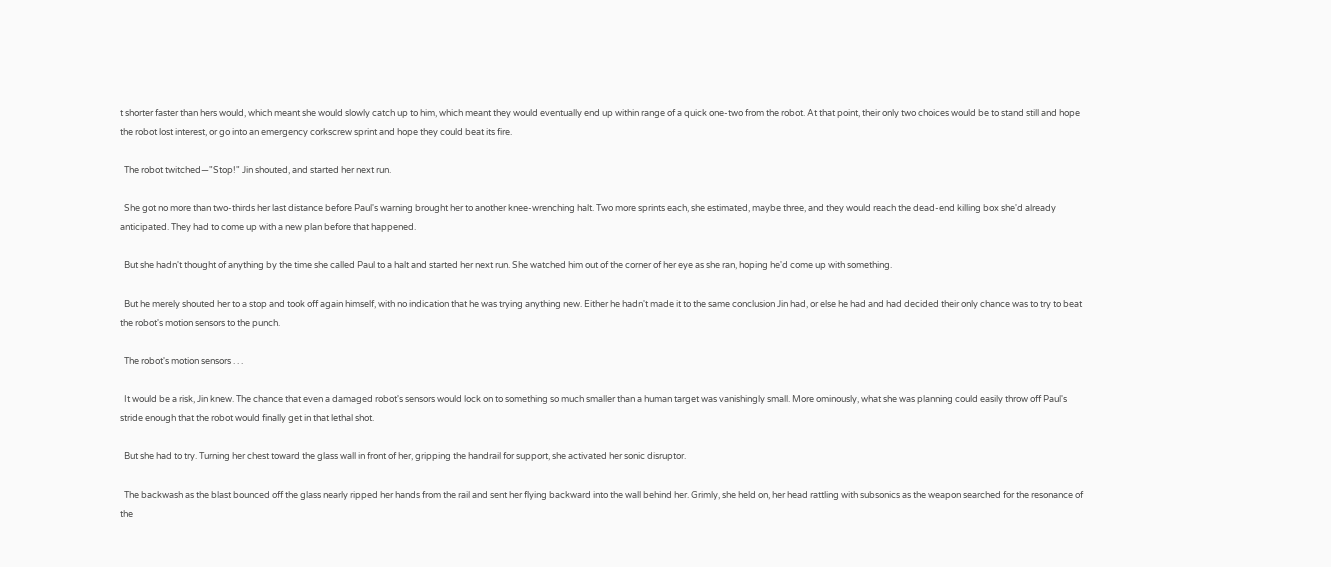t shorter faster than hers would, which meant she would slowly catch up to him, which meant they would eventually end up within range of a quick one-two from the robot. At that point, their only two choices would be to stand still and hope the robot lost interest, or go into an emergency corkscrew sprint and hope they could beat its fire.

  The robot twitched—"Stop!" Jin shouted, and started her next run.

  She got no more than two-thirds her last distance before Paul's warning brought her to another knee-wrenching halt. Two more sprints each, she estimated, maybe three, and they would reach the dead-end killing box she'd already anticipated. They had to come up with a new plan before that happened.

  But she hadn't thought of anything by the time she called Paul to a halt and started her next run. She watched him out of the corner of her eye as she ran, hoping he'd come up with something.

  But he merely shouted her to a stop and took off again himself, with no indication that he was trying anything new. Either he hadn't made it to the same conclusion Jin had, or else he had and had decided their only chance was to try to beat the robot's motion sensors to the punch.

  The robot's motion sensors . . .

  It would be a risk, Jin knew. The chance that even a damaged robot's sensors would lock on to something so much smaller than a human target was vanishingly small. More ominously, what she was planning could easily throw off Paul's stride enough that the robot would finally get in that lethal shot.

  But she had to try. Turning her chest toward the glass wall in front of her, gripping the handrail for support, she activated her sonic disruptor.

  The backwash as the blast bounced off the glass nearly ripped her hands from the rail and sent her flying backward into the wall behind her. Grimly, she held on, her head rattling with subsonics as the weapon searched for the resonance of the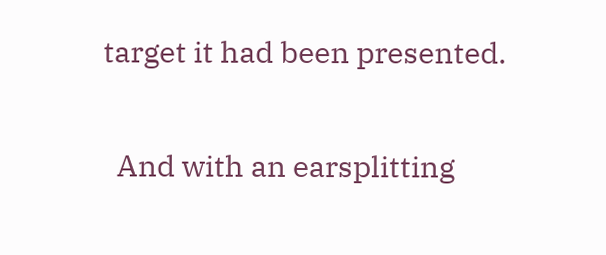target it had been presented.

  And with an earsplitting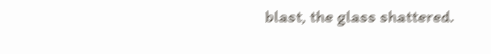blast, the glass shattered.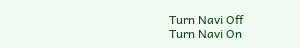Turn Navi Off
Turn Navi On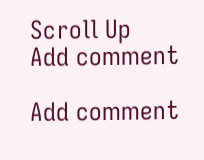Scroll Up
Add comment

Add comment